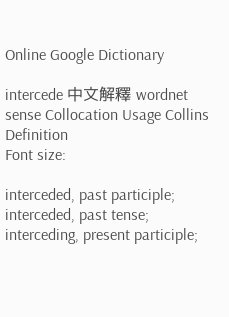Online Google Dictionary

intercede 中文解釋 wordnet sense Collocation Usage Collins Definition
Font size:

interceded, past participle; interceded, past tense; interceding, present participle;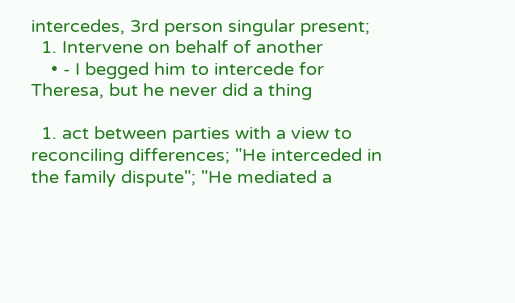intercedes, 3rd person singular present;
  1. Intervene on behalf of another
    • - I begged him to intercede for Theresa, but he never did a thing

  1. act between parties with a view to reconciling differences; "He interceded in the family dispute"; "He mediated a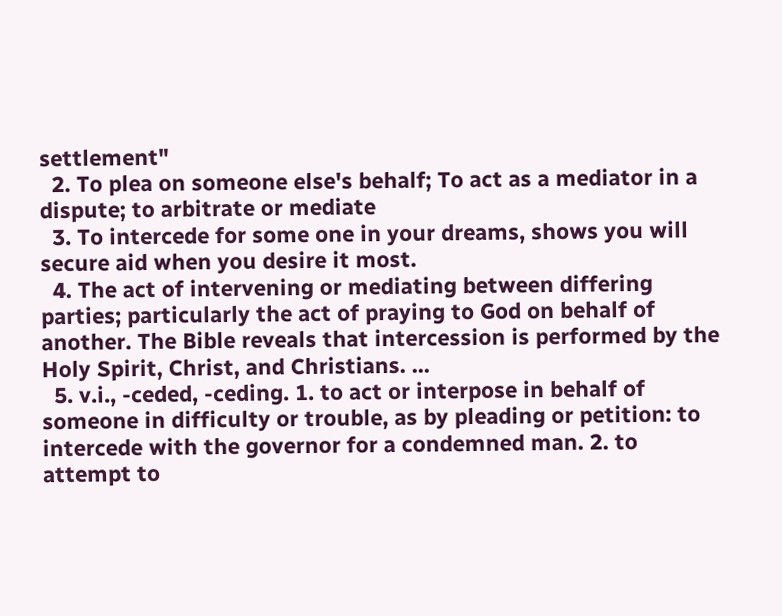settlement"
  2. To plea on someone else's behalf; To act as a mediator in a dispute; to arbitrate or mediate
  3. To intercede for some one in your dreams, shows you will secure aid when you desire it most.
  4. The act of intervening or mediating between differing parties; particularly the act of praying to God on behalf of another. The Bible reveals that intercession is performed by the Holy Spirit, Christ, and Christians. ...
  5. v.i., -ceded, -ceding. 1. to act or interpose in behalf of someone in difficulty or trouble, as by pleading or petition: to intercede with the governor for a condemned man. 2. to attempt to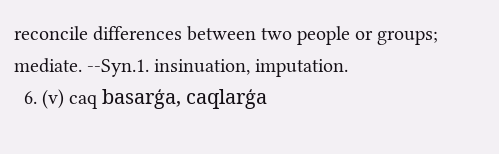reconcile differences between two people or groups; mediate. --Syn.1. insinuation, imputation.
  6. (v) caq basarģa, caqlarģa